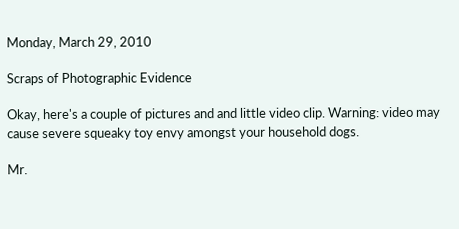Monday, March 29, 2010

Scraps of Photographic Evidence

Okay, here's a couple of pictures and and little video clip. Warning: video may cause severe squeaky toy envy amongst your household dogs.

Mr.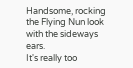Handsome, rocking the Flying Nun look with the sideways ears.
It's really too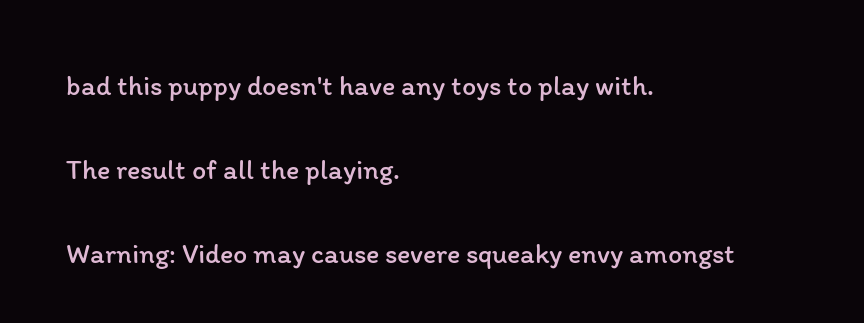bad this puppy doesn't have any toys to play with.

The result of all the playing.

Warning: Video may cause severe squeaky envy amongst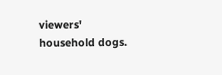viewers' household dogs.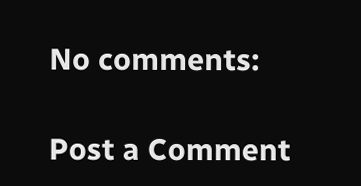No comments:

Post a Comment